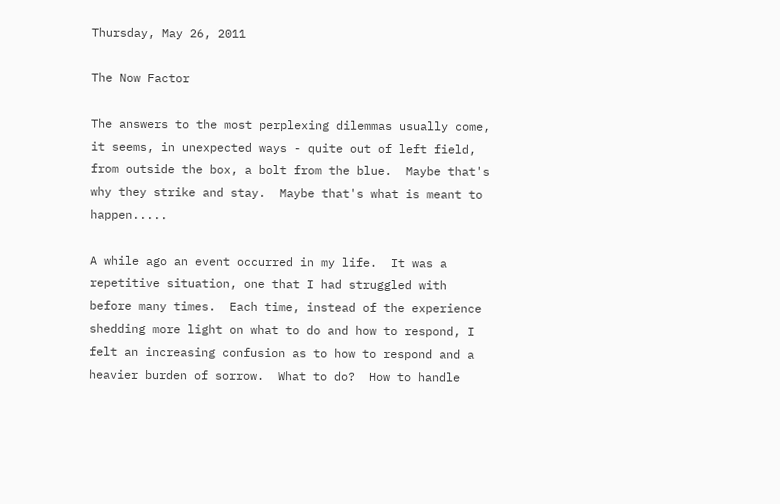Thursday, May 26, 2011

The Now Factor

The answers to the most perplexing dilemmas usually come, it seems, in unexpected ways - quite out of left field, from outside the box, a bolt from the blue.  Maybe that's why they strike and stay.  Maybe that's what is meant to happen.....

A while ago an event occurred in my life.  It was a repetitive situation, one that I had struggled with before many times.  Each time, instead of the experience shedding more light on what to do and how to respond, I felt an increasing confusion as to how to respond and a heavier burden of sorrow.  What to do?  How to handle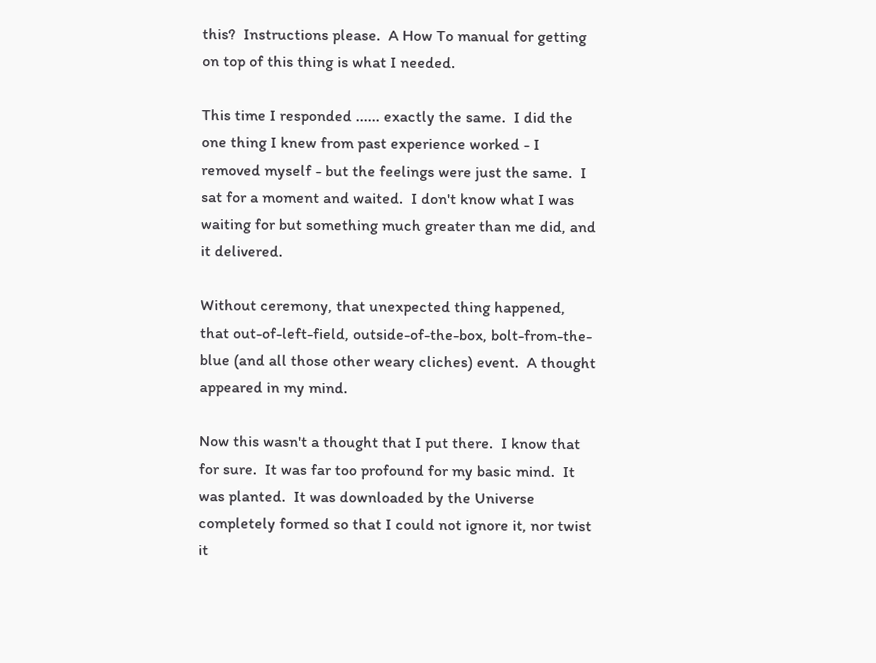this?  Instructions please.  A How To manual for getting on top of this thing is what I needed.

This time I responded ...... exactly the same.  I did the one thing I knew from past experience worked - I removed myself - but the feelings were just the same.  I sat for a moment and waited.  I don't know what I was waiting for but something much greater than me did, and it delivered.

Without ceremony, that unexpected thing happened, that out-of-left-field, outside-of-the-box, bolt-from-the-blue (and all those other weary cliches) event.  A thought appeared in my mind.

Now this wasn't a thought that I put there.  I know that for sure.  It was far too profound for my basic mind.  It was planted.  It was downloaded by the Universe completely formed so that I could not ignore it, nor twist it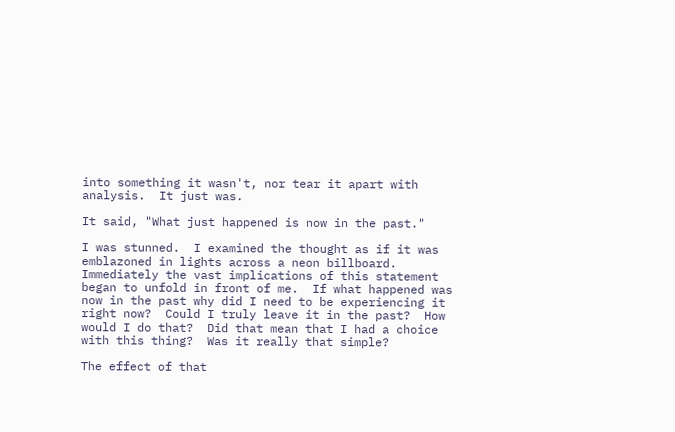into something it wasn't, nor tear it apart with analysis.  It just was.

It said, "What just happened is now in the past."

I was stunned.  I examined the thought as if it was emblazoned in lights across a neon billboard.  Immediately the vast implications of this statement began to unfold in front of me.  If what happened was now in the past why did I need to be experiencing it right now?  Could I truly leave it in the past?  How would I do that?  Did that mean that I had a choice with this thing?  Was it really that simple?

The effect of that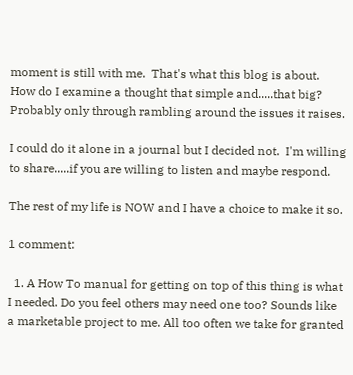moment is still with me.  That's what this blog is about.  How do I examine a thought that simple and.....that big?  Probably only through rambling around the issues it raises.

I could do it alone in a journal but I decided not.  I'm willing to share.....if you are willing to listen and maybe respond.

The rest of my life is NOW and I have a choice to make it so.

1 comment:

  1. A How To manual for getting on top of this thing is what I needed. Do you feel others may need one too? Sounds like a marketable project to me. All too often we take for granted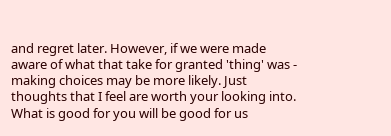and regret later. However, if we were made aware of what that take for granted 'thing' was - making choices may be more likely. Just thoughts that I feel are worth your looking into. What is good for you will be good for us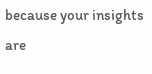because your insights are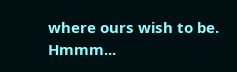where ours wish to be. Hmmm...